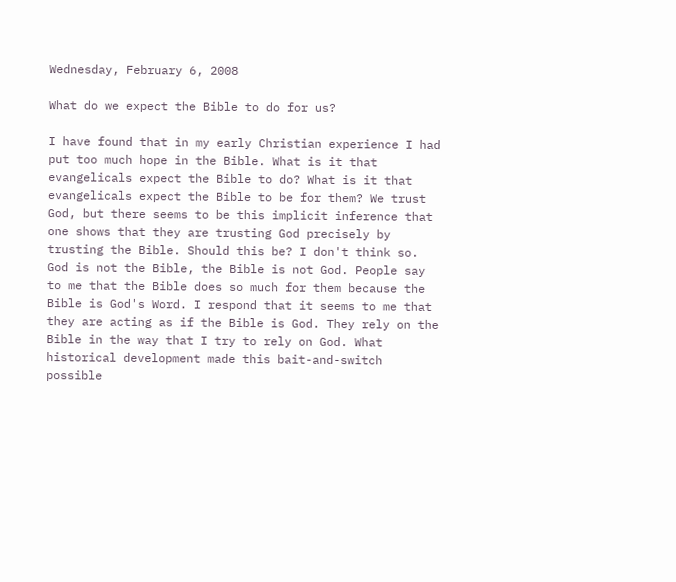Wednesday, February 6, 2008

What do we expect the Bible to do for us?

I have found that in my early Christian experience I had put too much hope in the Bible. What is it that evangelicals expect the Bible to do? What is it that evangelicals expect the Bible to be for them? We trust God, but there seems to be this implicit inference that one shows that they are trusting God precisely by trusting the Bible. Should this be? I don't think so. God is not the Bible, the Bible is not God. People say to me that the Bible does so much for them because the Bible is God's Word. I respond that it seems to me that they are acting as if the Bible is God. They rely on the Bible in the way that I try to rely on God. What historical development made this bait-and-switch possible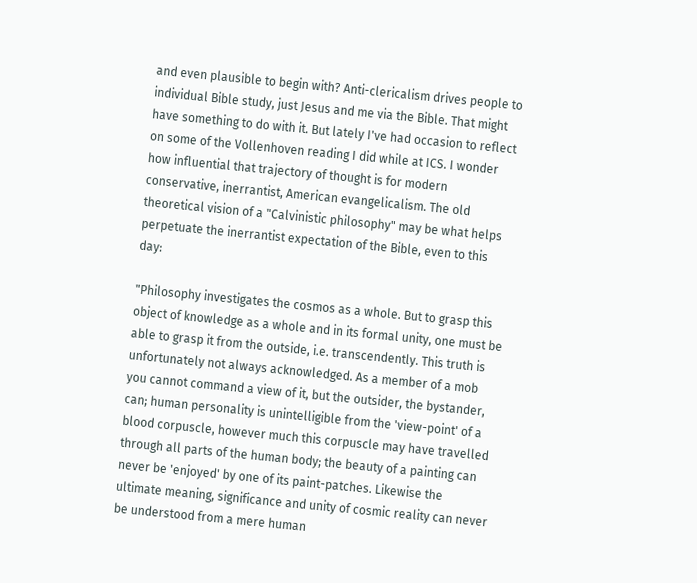and even plausible to begin with? Anti-clericalism drives people to individual Bible study, just Jesus and me via the Bible. That might have something to do with it. But lately I've had occasion to reflect on some of the Vollenhoven reading I did while at ICS. I wonder how influential that trajectory of thought is for modern conservative, inerrantist, American evangelicalism. The old theoretical vision of a "Calvinistic philosophy" may be what helps perpetuate the inerrantist expectation of the Bible, even to this day:

"Philosophy investigates the cosmos as a whole. But to grasp this object of knowledge as a whole and in its formal unity, one must be able to grasp it from the outside, i.e. transcendently. This truth is unfortunately not always acknowledged. As a member of a mob you cannot command a view of it, but the outsider, the bystander, can; human personality is unintelligible from the 'view-point' of a blood corpuscle, however much this corpuscle may have travelled through all parts of the human body; the beauty of a painting can never be 'enjoyed' by one of its paint-patches. Likewise the ultimate meaning, significance and unity of cosmic reality can never be understood from a mere human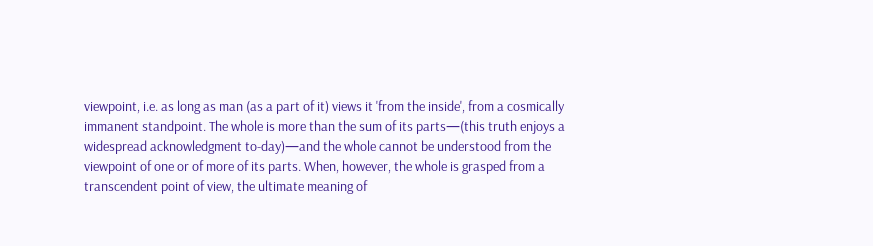viewpoint, i.e. as long as man (as a part of it) views it 'from the inside', from a cosmically immanent standpoint. The whole is more than the sum of its parts—(this truth enjoys a widespread acknowledgment to-day)—and the whole cannot be understood from the viewpoint of one or of more of its parts. When, however, the whole is grasped from a transcendent point of view, the ultimate meaning of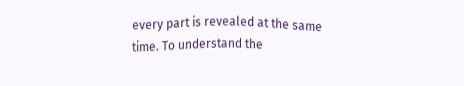every part is revealed at the same time. To understand the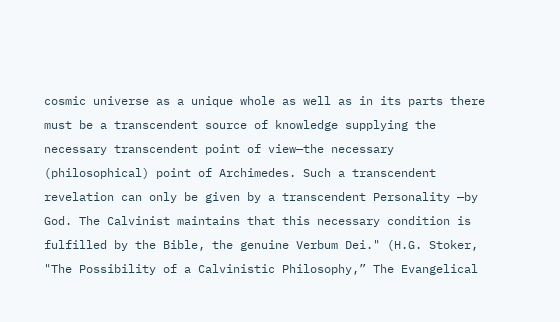cosmic universe as a unique whole as well as in its parts there must be a transcendent source of knowledge supplying the necessary transcendent point of view—the necessary (philosophical) point of Archimedes. Such a transcendent revelation can only be given by a transcendent Personality —by God. The Calvinist maintains that this necessary condition is fulfilled by the Bible, the genuine Verbum Dei." (H.G. Stoker, "The Possibility of a Calvinistic Philosophy,” The Evangelical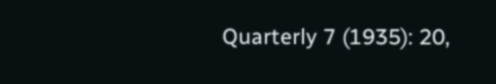Quarterly 7 (1935): 20,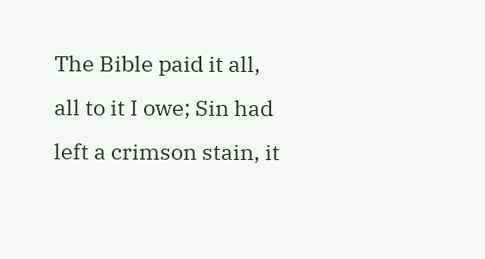The Bible paid it all, all to it I owe; Sin had left a crimson stain, it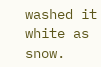washed it white as snow.